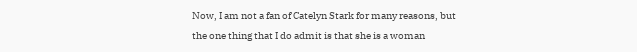Now, I am not a fan of Catelyn Stark for many reasons, but the one thing that I do admit is that she is a woman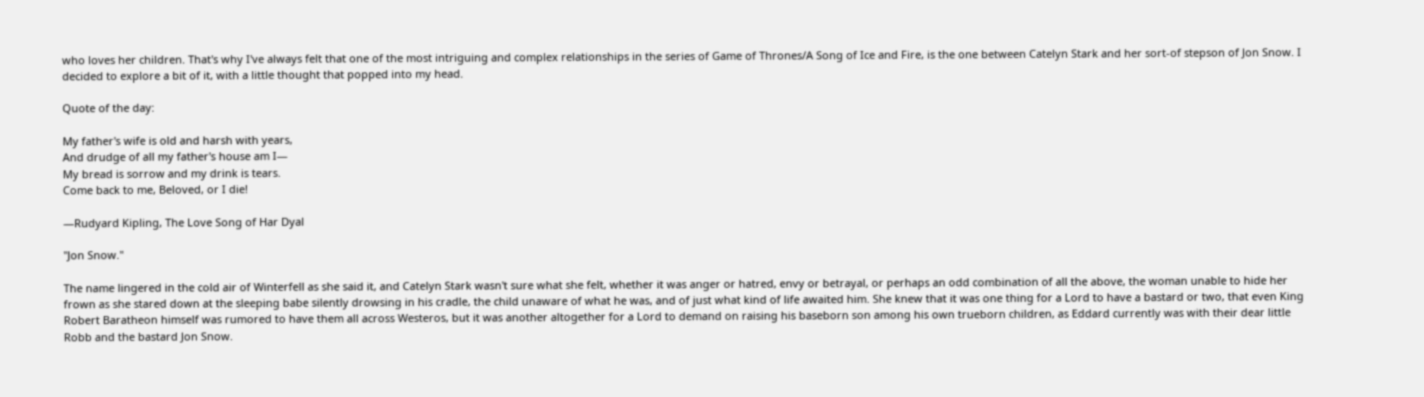who loves her children. That's why I've always felt that one of the most intriguing and complex relationships in the series of Game of Thrones/A Song of Ice and Fire, is the one between Catelyn Stark and her sort-of stepson of Jon Snow. I decided to explore a bit of it, with a little thought that popped into my head.

Quote of the day:

My father's wife is old and harsh with years,
And drudge of all my father's house am I—
My bread is sorrow and my drink is tears.
Come back to me, Beloved, or I die!

—Rudyard Kipling, The Love Song of Har Dyal

"Jon Snow."

The name lingered in the cold air of Winterfell as she said it, and Catelyn Stark wasn't sure what she felt, whether it was anger or hatred, envy or betrayal, or perhaps an odd combination of all the above, the woman unable to hide her frown as she stared down at the sleeping babe silently drowsing in his cradle, the child unaware of what he was, and of just what kind of life awaited him. She knew that it was one thing for a Lord to have a bastard or two, that even King Robert Baratheon himself was rumored to have them all across Westeros, but it was another altogether for a Lord to demand on raising his baseborn son among his own trueborn children, as Eddard currently was with their dear little Robb and the bastard Jon Snow.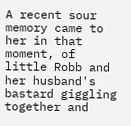A recent sour memory came to her in that moment, of little Robb and her husband's bastard giggling together and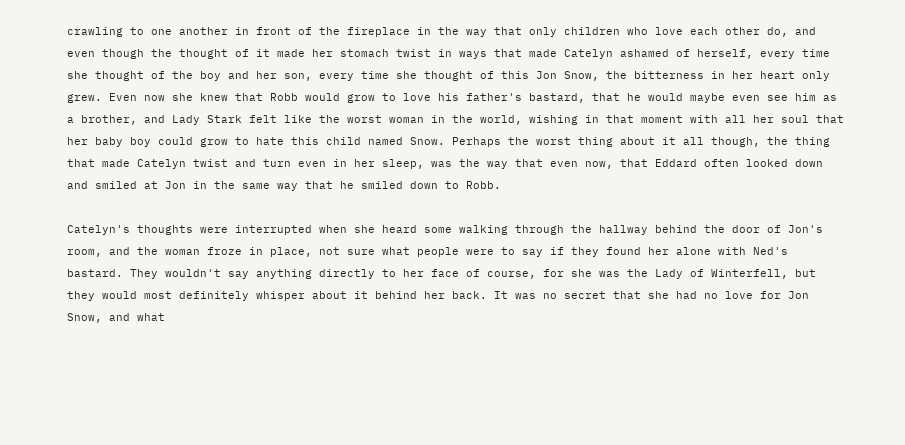crawling to one another in front of the fireplace in the way that only children who love each other do, and even though the thought of it made her stomach twist in ways that made Catelyn ashamed of herself, every time she thought of the boy and her son, every time she thought of this Jon Snow, the bitterness in her heart only grew. Even now she knew that Robb would grow to love his father's bastard, that he would maybe even see him as a brother, and Lady Stark felt like the worst woman in the world, wishing in that moment with all her soul that her baby boy could grow to hate this child named Snow. Perhaps the worst thing about it all though, the thing that made Catelyn twist and turn even in her sleep, was the way that even now, that Eddard often looked down and smiled at Jon in the same way that he smiled down to Robb.

Catelyn's thoughts were interrupted when she heard some walking through the hallway behind the door of Jon's room, and the woman froze in place, not sure what people were to say if they found her alone with Ned's bastard. They wouldn't say anything directly to her face of course, for she was the Lady of Winterfell, but they would most definitely whisper about it behind her back. It was no secret that she had no love for Jon Snow, and what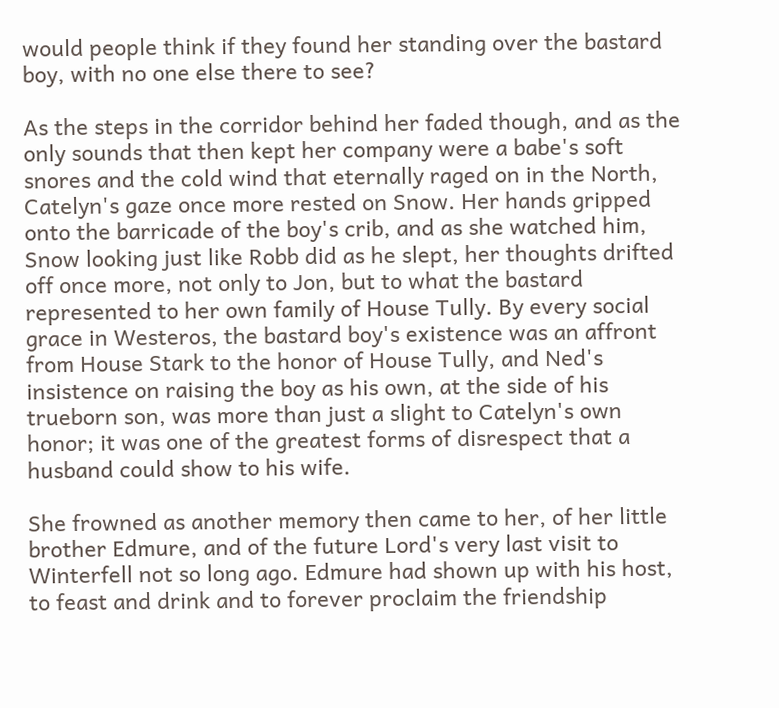would people think if they found her standing over the bastard boy, with no one else there to see?

As the steps in the corridor behind her faded though, and as the only sounds that then kept her company were a babe's soft snores and the cold wind that eternally raged on in the North, Catelyn's gaze once more rested on Snow. Her hands gripped onto the barricade of the boy's crib, and as she watched him, Snow looking just like Robb did as he slept, her thoughts drifted off once more, not only to Jon, but to what the bastard represented to her own family of House Tully. By every social grace in Westeros, the bastard boy's existence was an affront from House Stark to the honor of House Tully, and Ned's insistence on raising the boy as his own, at the side of his trueborn son, was more than just a slight to Catelyn's own honor; it was one of the greatest forms of disrespect that a husband could show to his wife.

She frowned as another memory then came to her, of her little brother Edmure, and of the future Lord's very last visit to Winterfell not so long ago. Edmure had shown up with his host, to feast and drink and to forever proclaim the friendship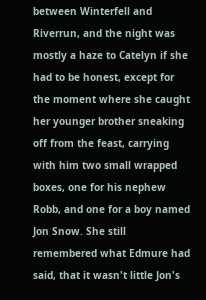between Winterfell and Riverrun, and the night was mostly a haze to Catelyn if she had to be honest, except for the moment where she caught her younger brother sneaking off from the feast, carrying with him two small wrapped boxes, one for his nephew Robb, and one for a boy named Jon Snow. She still remembered what Edmure had said, that it wasn't little Jon's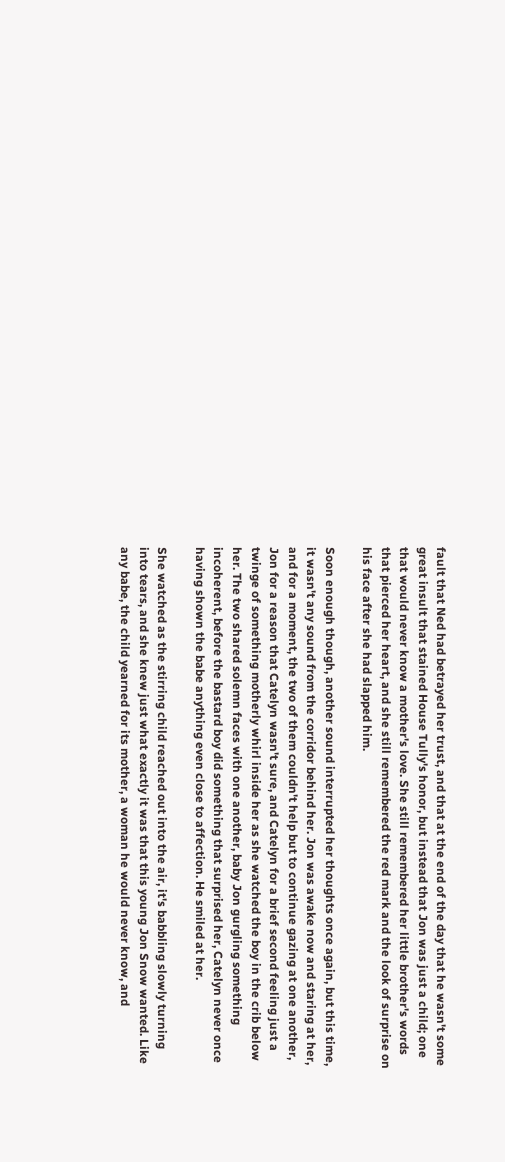fault that Ned had betrayed her trust, and that at the end of the day that he wasn't some great insult that stained House Tully's honor, but instead that Jon was just a child; one that would never know a mother's love. She still remembered her little brother's words that pierced her heart, and she still remembered the red mark and the look of surprise on his face after she had slapped him.

Soon enough though, another sound interrupted her thoughts once again, but this time, it wasn't any sound from the corridor behind her. Jon was awake now and staring at her, and for a moment, the two of them couldn't help but to continue gazing at one another, Jon for a reason that Catelyn wasn't sure, and Catelyn for a brief second feeling just a twinge of something motherly whirl inside her as she watched the boy in the crib below her. The two shared solemn faces with one another, baby Jon gurgling something incoherent, before the bastard boy did something that surprised her, Catelyn never once having shown the babe anything even close to affection. He smiled at her.

She watched as the stirring child reached out into the air, it's babbling slowly turning into tears, and she knew just what exactly it was that this young Jon Snow wanted. Like any babe, the child yearned for its mother, a woman he would never know, and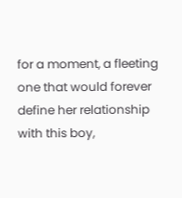for a moment, a fleeting one that would forever define her relationship with this boy,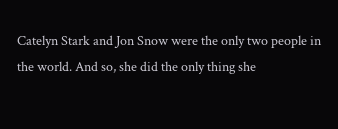Catelyn Stark and Jon Snow were the only two people in the world. And so, she did the only thing she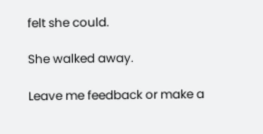felt she could.

She walked away.

Leave me feedback or make a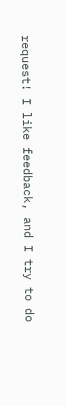request! I like feedback, and I try to do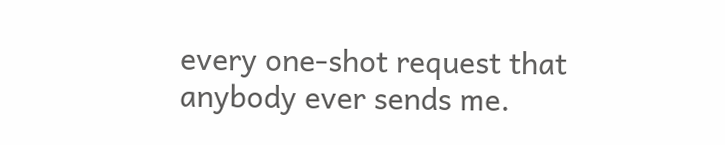every one-shot request that anybody ever sends me.